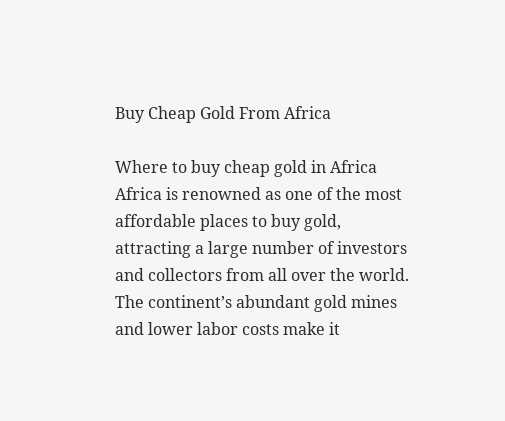Buy Cheap Gold From Africa

Where to buy cheap gold in Africa Africa is renowned as one of the most affordable places to buy gold, attracting a large number of investors and collectors from all over the world. The continent’s abundant gold mines and lower labor costs make it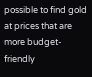possible to find gold at prices that are more budget-friendly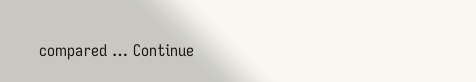compared … Continue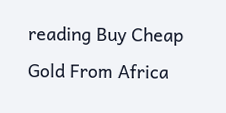reading Buy Cheap Gold From Africa